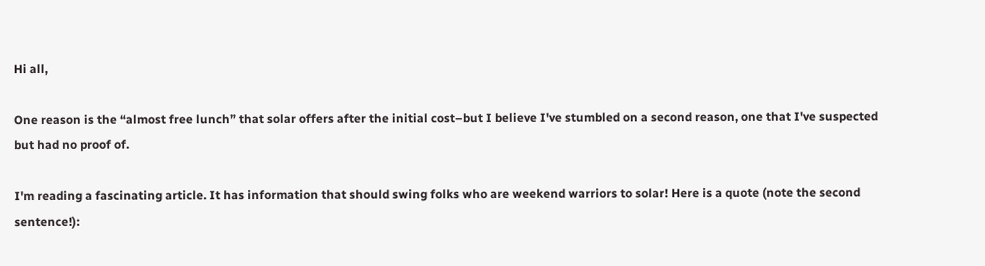Hi all,

One reason is the “almost free lunch” that solar offers after the initial cost–but I believe I've stumbled on a second reason, one that I've suspected but had no proof of.

I'm reading a fascinating article. It has information that should swing folks who are weekend warriors to solar! Here is a quote (note the second sentence!):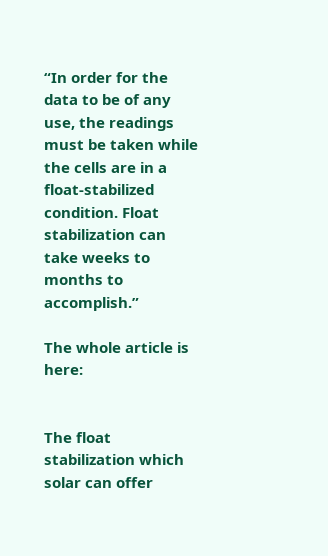“In order for the data to be of any use, the readings must be taken while the cells are in a float-stabilized condition. Float stabilization can take weeks to months to accomplish.”

The whole article is here:


The float stabilization which solar can offer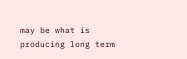may be what is producing long term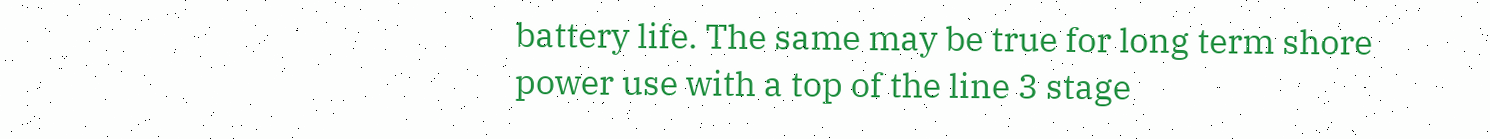battery life. The same may be true for long term shore power use with a top of the line 3 stage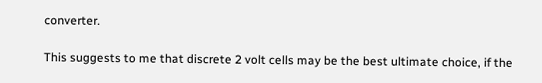converter.

This suggests to me that discrete 2 volt cells may be the best ultimate choice, if the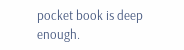pocket book is deep enough.